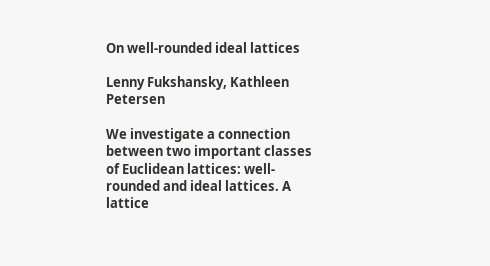On well-rounded ideal lattices

Lenny Fukshansky, Kathleen Petersen

We investigate a connection between two important classes of Euclidean lattices: well- rounded and ideal lattices. A lattice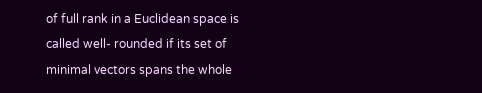of full rank in a Euclidean space is called well- rounded if its set of minimal vectors spans the whole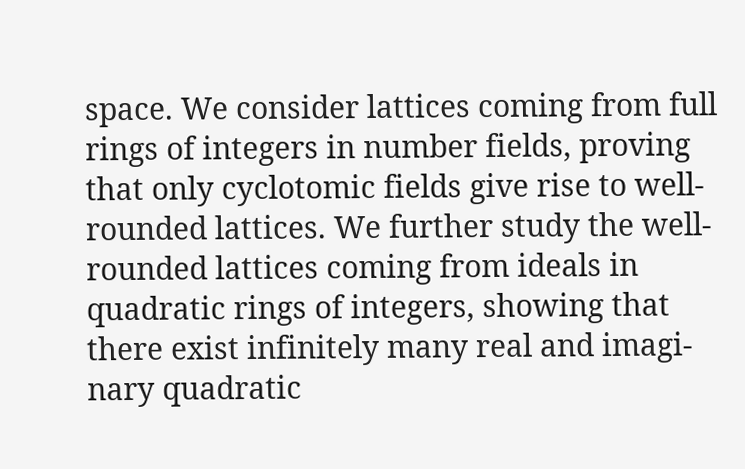space. We consider lattices coming from full rings of integers in number fields, proving that only cyclotomic fields give rise to well-rounded lattices. We further study the well-rounded lattices coming from ideals in quadratic rings of integers, showing that there exist infinitely many real and imagi- nary quadratic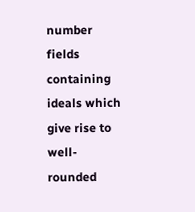number fields containing ideals which give rise to well-rounded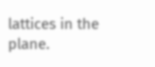lattices in the plane.